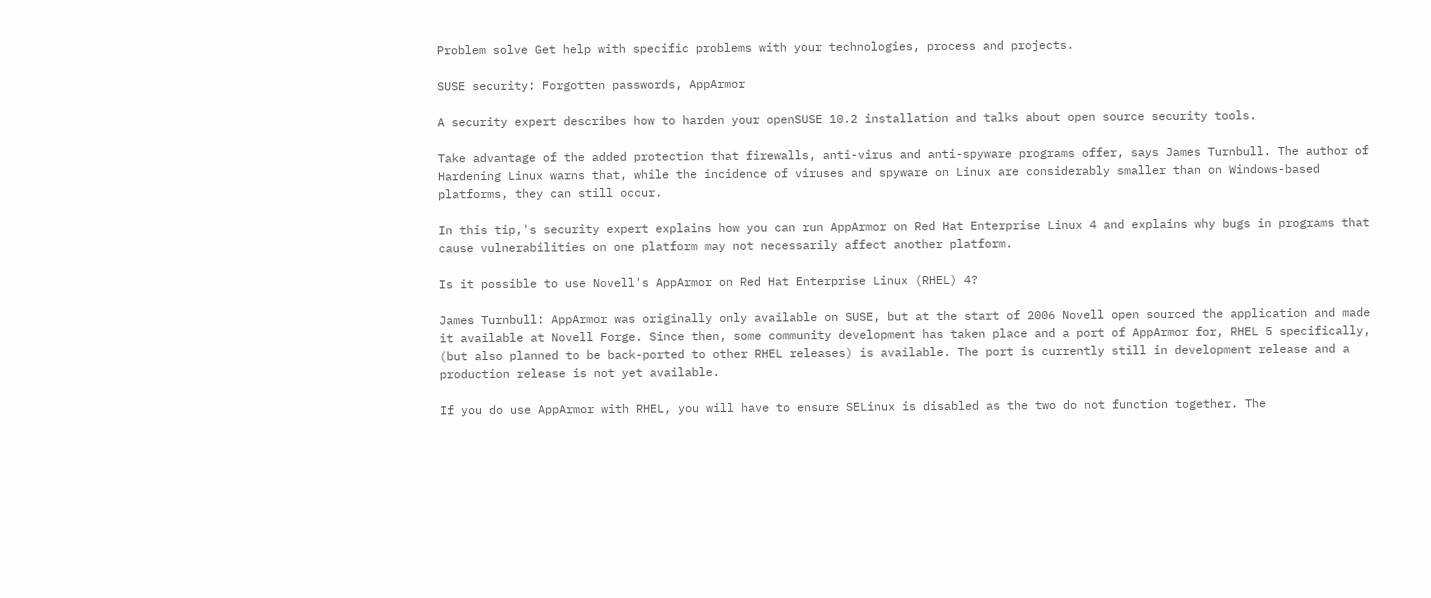Problem solve Get help with specific problems with your technologies, process and projects.

SUSE security: Forgotten passwords, AppArmor

A security expert describes how to harden your openSUSE 10.2 installation and talks about open source security tools.

Take advantage of the added protection that firewalls, anti-virus and anti-spyware programs offer, says James Turnbull. The author of Hardening Linux warns that, while the incidence of viruses and spyware on Linux are considerably smaller than on Windows-based platforms, they can still occur.

In this tip,'s security expert explains how you can run AppArmor on Red Hat Enterprise Linux 4 and explains why bugs in programs that cause vulnerabilities on one platform may not necessarily affect another platform.

Is it possible to use Novell's AppArmor on Red Hat Enterprise Linux (RHEL) 4?

James Turnbull: AppArmor was originally only available on SUSE, but at the start of 2006 Novell open sourced the application and made it available at Novell Forge. Since then, some community development has taken place and a port of AppArmor for, RHEL 5 specifically, (but also planned to be back-ported to other RHEL releases) is available. The port is currently still in development release and a production release is not yet available.

If you do use AppArmor with RHEL, you will have to ensure SELinux is disabled as the two do not function together. The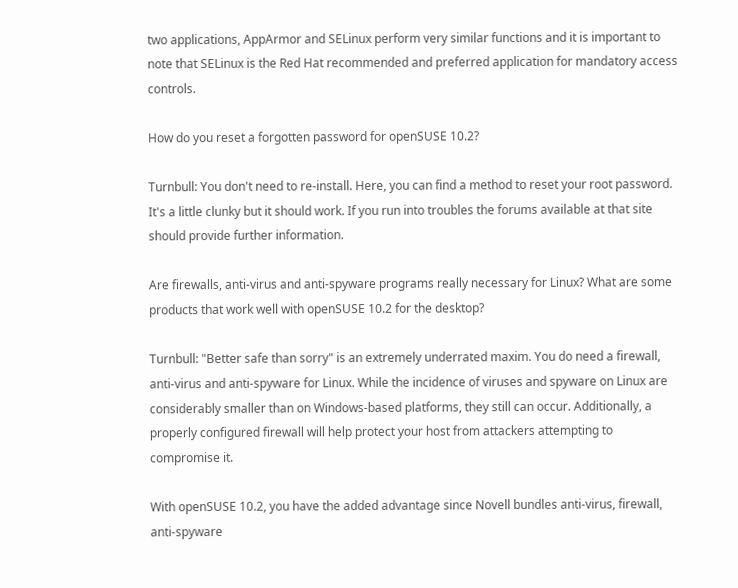two applications, AppArmor and SELinux perform very similar functions and it is important to note that SELinux is the Red Hat recommended and preferred application for mandatory access controls.

How do you reset a forgotten password for openSUSE 10.2?

Turnbull: You don't need to re-install. Here, you can find a method to reset your root password. It's a little clunky but it should work. If you run into troubles the forums available at that site should provide further information.

Are firewalls, anti-virus and anti-spyware programs really necessary for Linux? What are some products that work well with openSUSE 10.2 for the desktop?

Turnbull: "Better safe than sorry" is an extremely underrated maxim. You do need a firewall, anti-virus and anti-spyware for Linux. While the incidence of viruses and spyware on Linux are considerably smaller than on Windows-based platforms, they still can occur. Additionally, a properly configured firewall will help protect your host from attackers attempting to compromise it.

With openSUSE 10.2, you have the added advantage since Novell bundles anti-virus, firewall, anti-spyware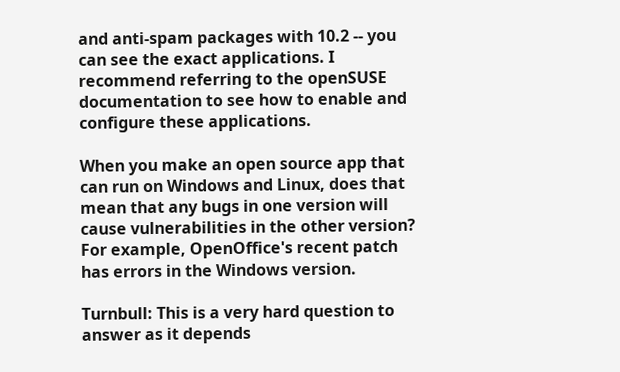and anti-spam packages with 10.2 -- you can see the exact applications. I recommend referring to the openSUSE documentation to see how to enable and configure these applications.

When you make an open source app that can run on Windows and Linux, does that mean that any bugs in one version will cause vulnerabilities in the other version? For example, OpenOffice's recent patch has errors in the Windows version.

Turnbull: This is a very hard question to answer as it depends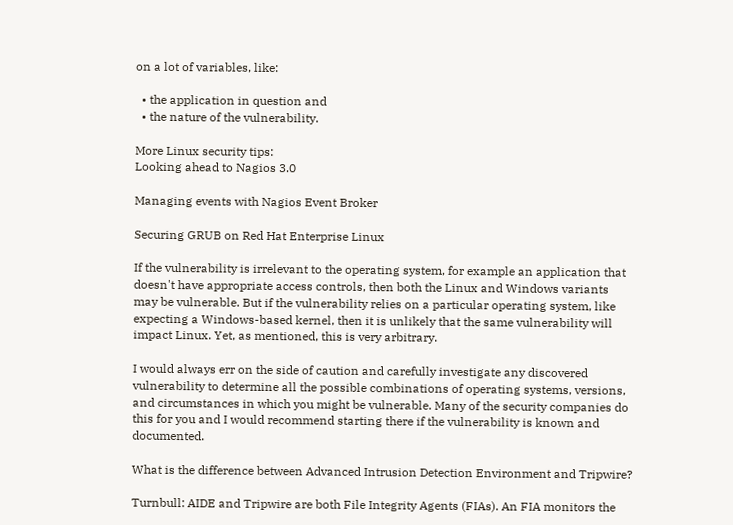on a lot of variables, like:

  • the application in question and
  • the nature of the vulnerability.

More Linux security tips:
Looking ahead to Nagios 3.0

Managing events with Nagios Event Broker

Securing GRUB on Red Hat Enterprise Linux

If the vulnerability is irrelevant to the operating system, for example an application that doesn't have appropriate access controls, then both the Linux and Windows variants may be vulnerable. But if the vulnerability relies on a particular operating system, like expecting a Windows-based kernel, then it is unlikely that the same vulnerability will impact Linux. Yet, as mentioned, this is very arbitrary.

I would always err on the side of caution and carefully investigate any discovered vulnerability to determine all the possible combinations of operating systems, versions, and circumstances in which you might be vulnerable. Many of the security companies do this for you and I would recommend starting there if the vulnerability is known and documented.

What is the difference between Advanced Intrusion Detection Environment and Tripwire?

Turnbull: AIDE and Tripwire are both File Integrity Agents (FIAs). An FIA monitors the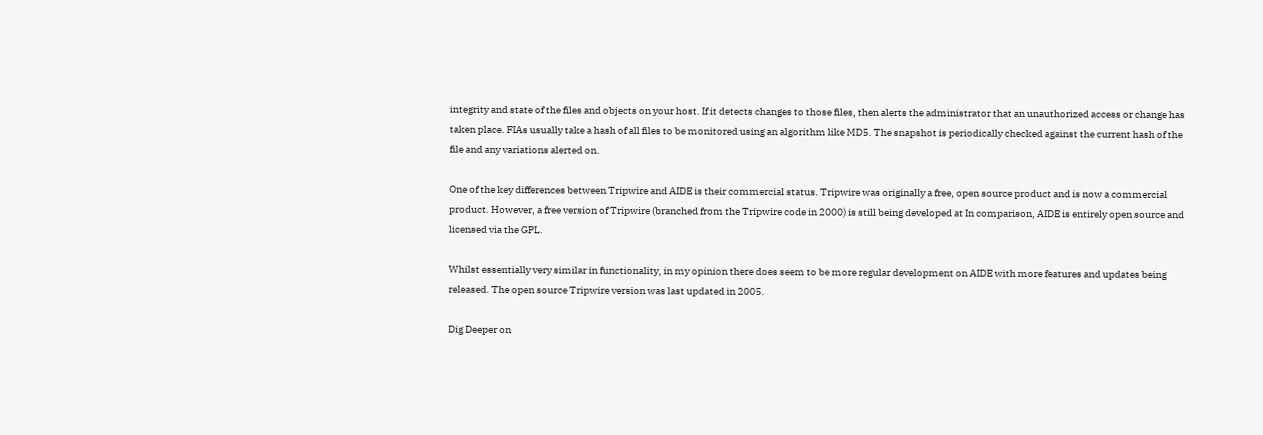integrity and state of the files and objects on your host. If it detects changes to those files, then alerts the administrator that an unauthorized access or change has taken place. FIAs usually take a hash of all files to be monitored using an algorithm like MD5. The snapshot is periodically checked against the current hash of the file and any variations alerted on.

One of the key differences between Tripwire and AIDE is their commercial status. Tripwire was originally a free, open source product and is now a commercial product. However, a free version of Tripwire (branched from the Tripwire code in 2000) is still being developed at In comparison, AIDE is entirely open source and licensed via the GPL.

Whilst essentially very similar in functionality, in my opinion there does seem to be more regular development on AIDE with more features and updates being released. The open source Tripwire version was last updated in 2005.

Dig Deeper on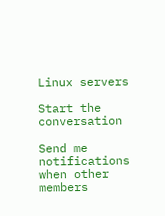Linux servers

Start the conversation

Send me notifications when other members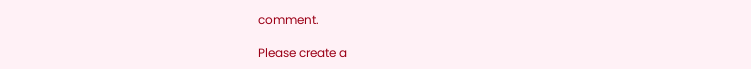comment.

Please create a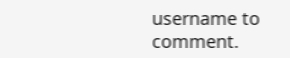username to comment.